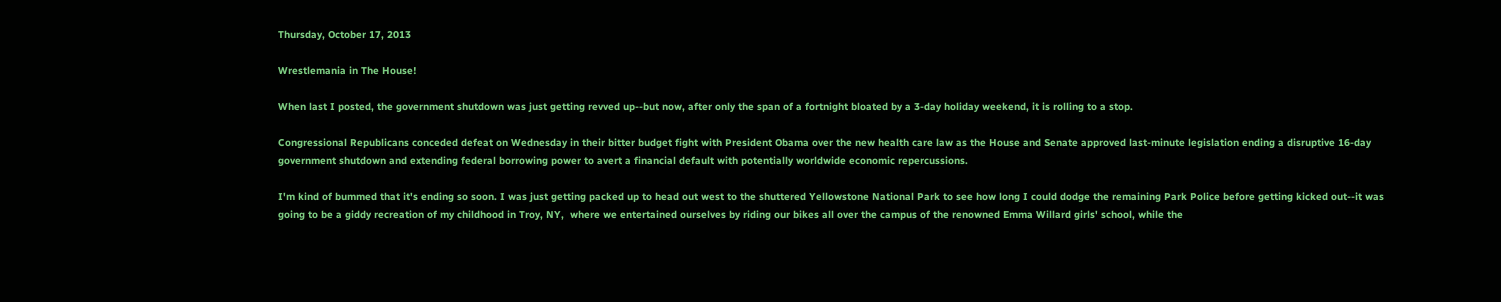Thursday, October 17, 2013

Wrestlemania in The House!

When last I posted, the government shutdown was just getting revved up--but now, after only the span of a fortnight bloated by a 3-day holiday weekend, it is rolling to a stop.

Congressional Republicans conceded defeat on Wednesday in their bitter budget fight with President Obama over the new health care law as the House and Senate approved last-minute legislation ending a disruptive 16-day government shutdown and extending federal borrowing power to avert a financial default with potentially worldwide economic repercussions.

I'm kind of bummed that it's ending so soon. I was just getting packed up to head out west to the shuttered Yellowstone National Park to see how long I could dodge the remaining Park Police before getting kicked out--it was going to be a giddy recreation of my childhood in Troy, NY,  where we entertained ourselves by riding our bikes all over the campus of the renowned Emma Willard girls' school, while the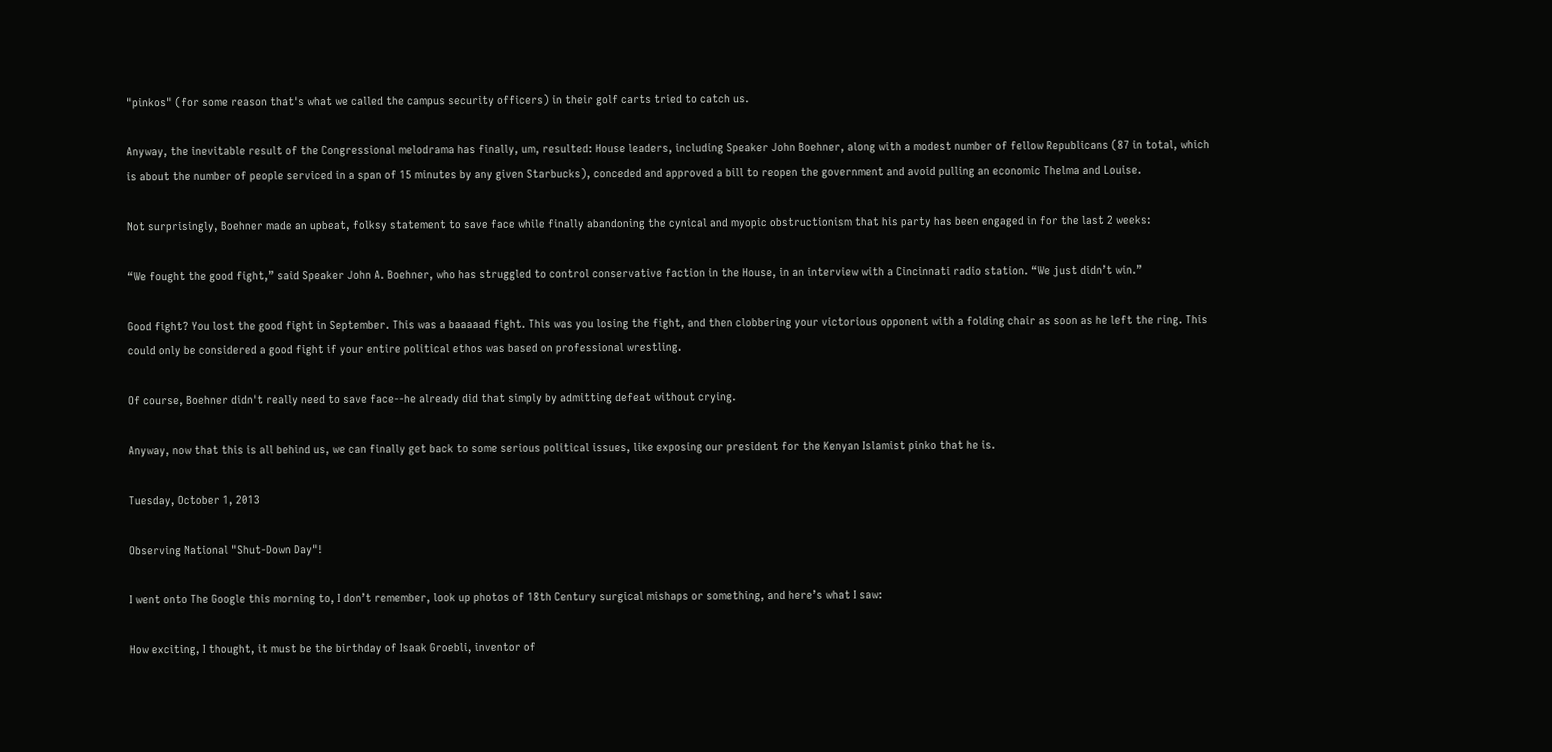"pinkos" (for some reason that's what we called the campus security officers) in their golf carts tried to catch us.

Anyway, the inevitable result of the Congressional melodrama has finally, um, resulted: House leaders, including Speaker John Boehner, along with a modest number of fellow Republicans (87 in total, which is about the number of people serviced in a span of 15 minutes by any given Starbucks), conceded and approved a bill to reopen the government and avoid pulling an economic Thelma and Louise.

Not surprisingly, Boehner made an upbeat, folksy statement to save face while finally abandoning the cynical and myopic obstructionism that his party has been engaged in for the last 2 weeks:

“We fought the good fight,” said Speaker John A. Boehner, who has struggled to control conservative faction in the House, in an interview with a Cincinnati radio station. “We just didn’t win.”

Good fight? You lost the good fight in September. This was a baaaaad fight. This was you losing the fight, and then clobbering your victorious opponent with a folding chair as soon as he left the ring. This could only be considered a good fight if your entire political ethos was based on professional wrestling.

Of course, Boehner didn't really need to save face--he already did that simply by admitting defeat without crying.

Anyway, now that this is all behind us, we can finally get back to some serious political issues, like exposing our president for the Kenyan Islamist pinko that he is.

Tuesday, October 1, 2013

Observing National "Shut-Down Day"!

I went onto The Google this morning to, I don’t remember, look up photos of 18th Century surgical mishaps or something, and here’s what I saw:

How exciting, I thought, it must be the birthday of Isaak Groebli, inventor of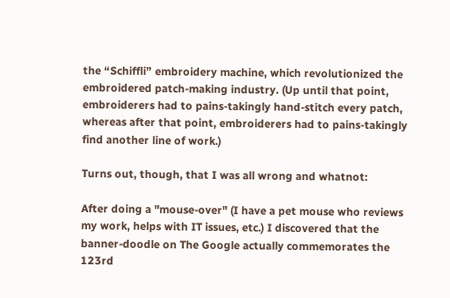the “Schiffli” embroidery machine, which revolutionized the embroidered patch-making industry. (Up until that point, embroiderers had to pains-takingly hand-stitch every patch, whereas after that point, embroiderers had to pains-takingly find another line of work.)

Turns out, though, that I was all wrong and whatnot:

After doing a "mouse-over" (I have a pet mouse who reviews my work, helps with IT issues, etc.) I discovered that the banner-doodle on The Google actually commemorates the 123rd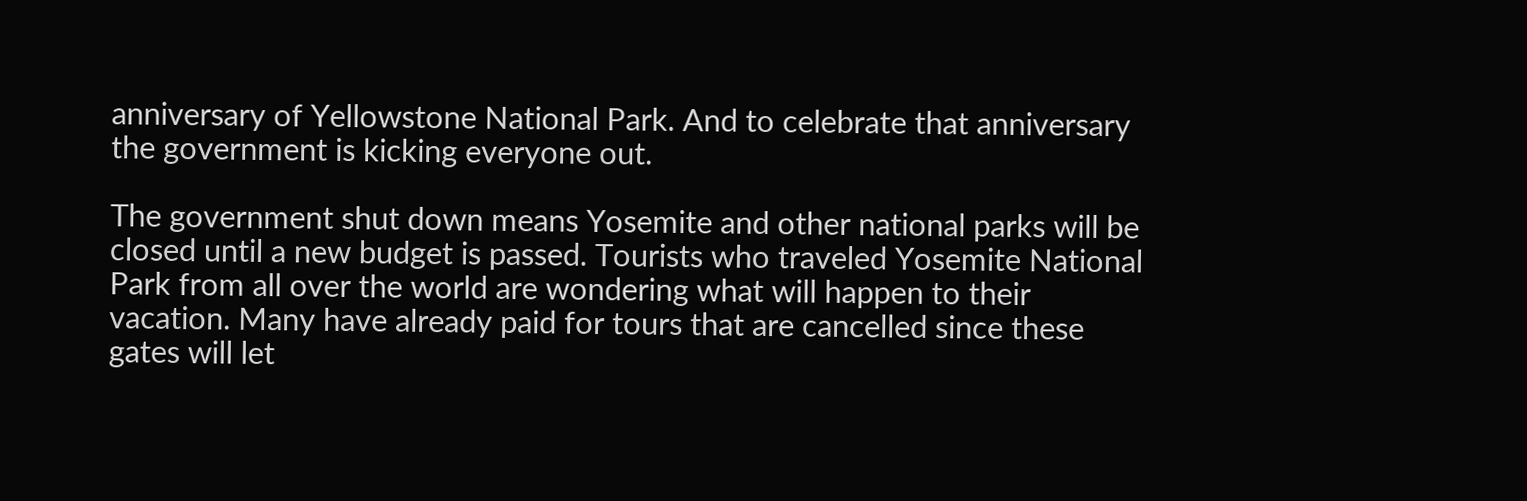anniversary of Yellowstone National Park. And to celebrate that anniversary the government is kicking everyone out.

The government shut down means Yosemite and other national parks will be closed until a new budget is passed. Tourists who traveled Yosemite National Park from all over the world are wondering what will happen to their vacation. Many have already paid for tours that are cancelled since these gates will let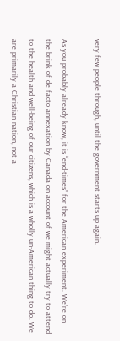very few people through, until the government starts up again.

As you probably already know, it is “end-times” for the American experiment. We’re on the brink of de facto annexation by Canada on account of we might actually try to attend to the health and well-being of our citizens, which is a wholly un-American thing to do. We are primarily a Christian nation, not a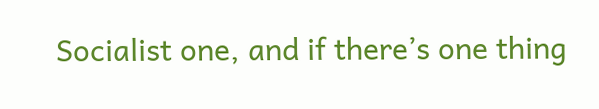Socialist one, and if there’s one thing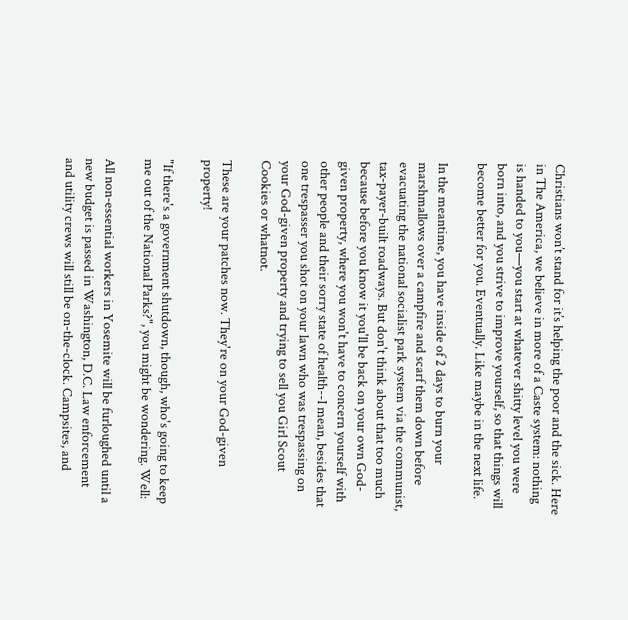Christians won’t stand for it’s helping the poor and the sick. Here in The America, we believe in more of a Caste system: nothing is handed to you—you start at whatever shitty level you were born into, and you strive to improve yourself, so that things will become better for you. Eventually. Like maybe in the next life.

In the meantime, you have inside of 2 days to burn your marshmallows over a campfire and scarf them down before evacuating the national socialist park system via the communist, tax-payer-built roadways. But don't think about that too much because before you know it you'll be back on your own God-given property, where you won't have to concern yourself with other people and their sorry state of health--I mean, besides that one trespasser you shot on your lawn who was trespassing on your God-given property and trying to sell you Girl Scout Cookies or whatnot.

These are your patches now. They're on your God-given property!

"If there's a government shutdown, though, who's going to keep me out of the National Parks?", you might be wondering. Well:

All non-essential workers in Yosemite will be furloughed until a new budget is passed in Washington, D.C. Law enforcement and utility crews will still be on-the-clock. Campsites, and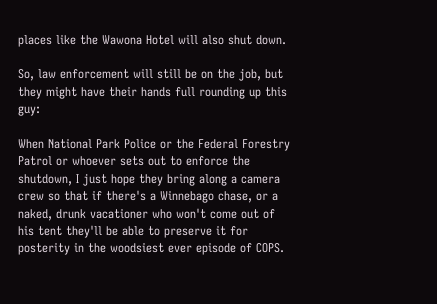places like the Wawona Hotel will also shut down.

So, law enforcement will still be on the job, but they might have their hands full rounding up this guy:

When National Park Police or the Federal Forestry Patrol or whoever sets out to enforce the shutdown, I just hope they bring along a camera crew so that if there's a Winnebago chase, or a naked, drunk vacationer who won't come out of his tent they'll be able to preserve it for posterity in the woodsiest ever episode of COPS.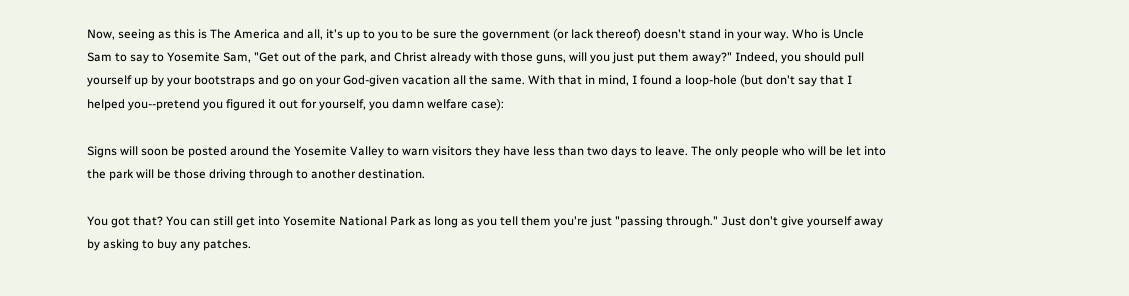Now, seeing as this is The America and all, it's up to you to be sure the government (or lack thereof) doesn't stand in your way. Who is Uncle Sam to say to Yosemite Sam, "Get out of the park, and Christ already with those guns, will you just put them away?" Indeed, you should pull yourself up by your bootstraps and go on your God-given vacation all the same. With that in mind, I found a loop-hole (but don't say that I helped you--pretend you figured it out for yourself, you damn welfare case):

Signs will soon be posted around the Yosemite Valley to warn visitors they have less than two days to leave. The only people who will be let into the park will be those driving through to another destination.

You got that? You can still get into Yosemite National Park as long as you tell them you're just "passing through." Just don't give yourself away by asking to buy any patches.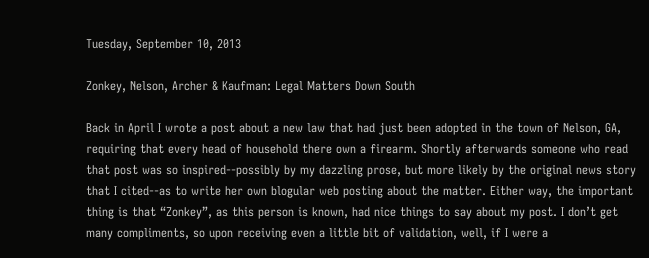Tuesday, September 10, 2013

Zonkey, Nelson, Archer & Kaufman: Legal Matters Down South

Back in April I wrote a post about a new law that had just been adopted in the town of Nelson, GA, requiring that every head of household there own a firearm. Shortly afterwards someone who read that post was so inspired--possibly by my dazzling prose, but more likely by the original news story that I cited--as to write her own blogular web posting about the matter. Either way, the important thing is that “Zonkey”, as this person is known, had nice things to say about my post. I don’t get many compliments, so upon receiving even a little bit of validation, well, if I were a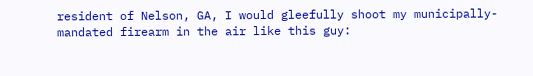resident of Nelson, GA, I would gleefully shoot my municipally-mandated firearm in the air like this guy: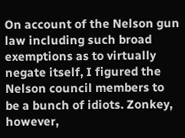On account of the Nelson gun law including such broad exemptions as to virtually negate itself, I figured the Nelson council members to be a bunch of idiots. Zonkey, however,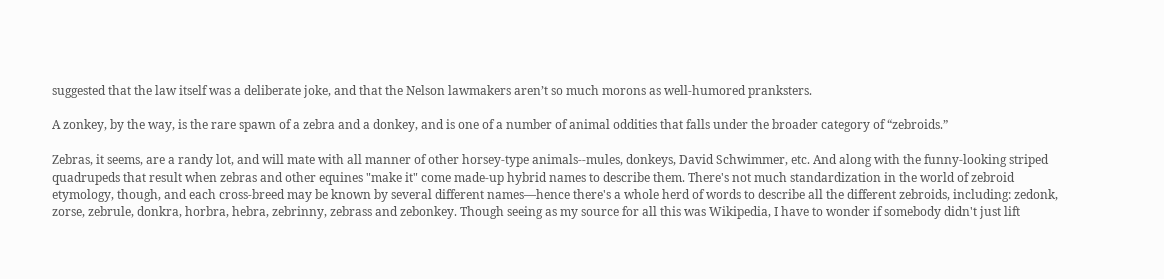suggested that the law itself was a deliberate joke, and that the Nelson lawmakers aren’t so much morons as well-humored pranksters.

A zonkey, by the way, is the rare spawn of a zebra and a donkey, and is one of a number of animal oddities that falls under the broader category of “zebroids.”

Zebras, it seems, are a randy lot, and will mate with all manner of other horsey-type animals--mules, donkeys, David Schwimmer, etc. And along with the funny-looking striped quadrupeds that result when zebras and other equines "make it" come made-up hybrid names to describe them. There's not much standardization in the world of zebroid etymology, though, and each cross-breed may be known by several different names—hence there's a whole herd of words to describe all the different zebroids, including: zedonk, zorse, zebrule, donkra, horbra, hebra, zebrinny, zebrass and zebonkey. Though seeing as my source for all this was Wikipedia, I have to wonder if somebody didn't just lift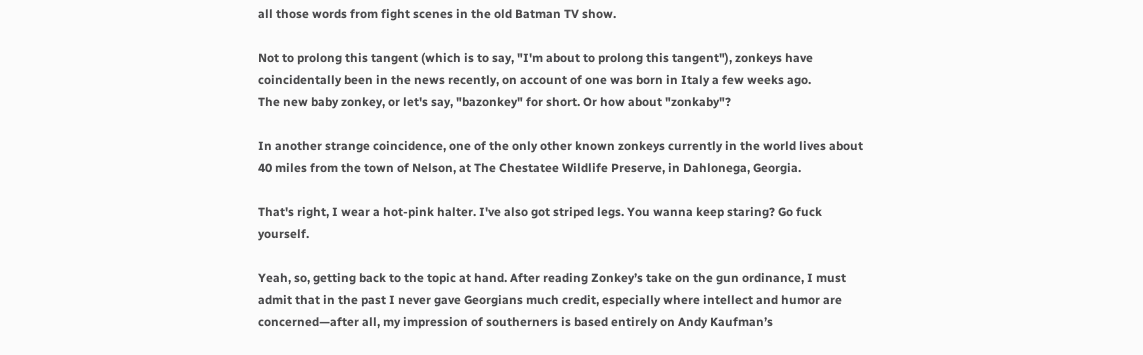all those words from fight scenes in the old Batman TV show.

Not to prolong this tangent (which is to say, "I'm about to prolong this tangent"), zonkeys have coincidentally been in the news recently, on account of one was born in Italy a few weeks ago.
The new baby zonkey, or let's say, "bazonkey" for short. Or how about "zonkaby"?

In another strange coincidence, one of the only other known zonkeys currently in the world lives about 40 miles from the town of Nelson, at The Chestatee Wildlife Preserve, in Dahlonega, Georgia.

That's right, I wear a hot-pink halter. I've also got striped legs. You wanna keep staring? Go fuck yourself.

Yeah, so, getting back to the topic at hand. After reading Zonkey’s take on the gun ordinance, I must admit that in the past I never gave Georgians much credit, especially where intellect and humor are concerned—after all, my impression of southerners is based entirely on Andy Kaufman’s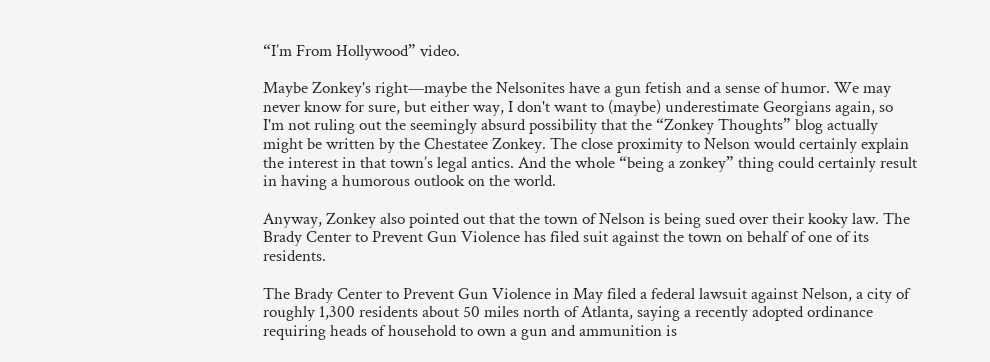“I’m From Hollywood” video.

Maybe Zonkey's right—maybe the Nelsonites have a gun fetish and a sense of humor. We may never know for sure, but either way, I don't want to (maybe) underestimate Georgians again, so I'm not ruling out the seemingly absurd possibility that the “Zonkey Thoughts” blog actually might be written by the Chestatee Zonkey. The close proximity to Nelson would certainly explain the interest in that town’s legal antics. And the whole “being a zonkey” thing could certainly result in having a humorous outlook on the world.

Anyway, Zonkey also pointed out that the town of Nelson is being sued over their kooky law. The Brady Center to Prevent Gun Violence has filed suit against the town on behalf of one of its residents.

The Brady Center to Prevent Gun Violence in May filed a federal lawsuit against Nelson, a city of roughly 1,300 residents about 50 miles north of Atlanta, saying a recently adopted ordinance requiring heads of household to own a gun and ammunition is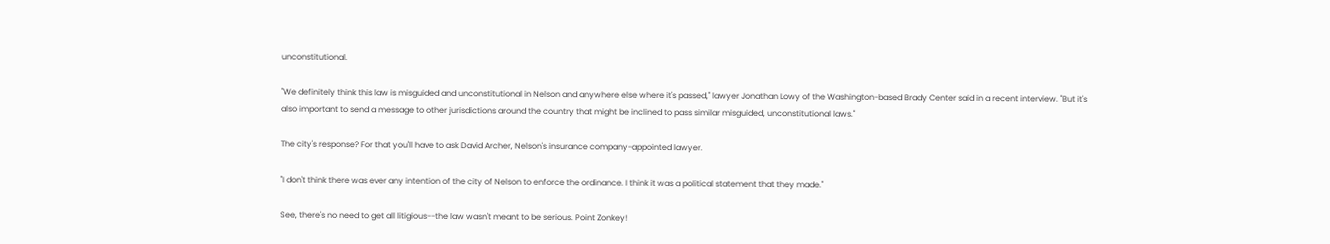unconstitutional.

"We definitely think this law is misguided and unconstitutional in Nelson and anywhere else where it's passed," lawyer Jonathan Lowy of the Washington-based Brady Center said in a recent interview. "But it's also important to send a message to other jurisdictions around the country that might be inclined to pass similar misguided, unconstitutional laws."

The city's response? For that you'll have to ask David Archer, Nelson's insurance company-appointed lawyer.

"I don't think there was ever any intention of the city of Nelson to enforce the ordinance. I think it was a political statement that they made."

See, there's no need to get all litigious--the law wasn't meant to be serious. Point Zonkey!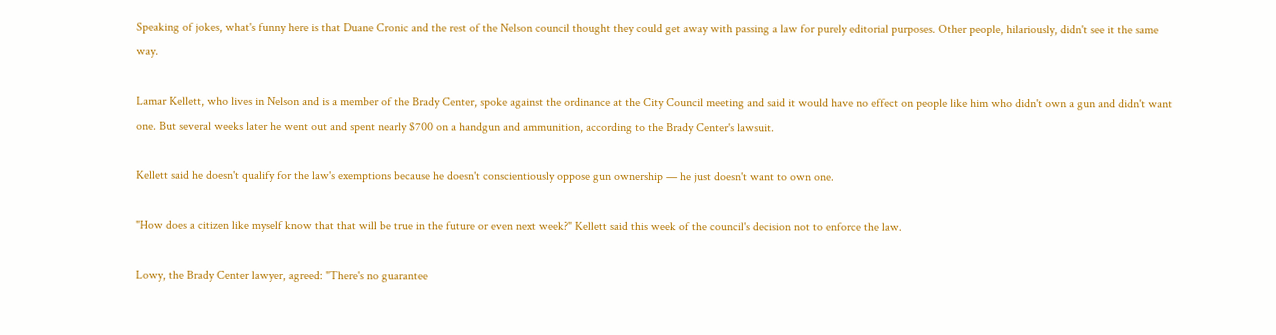Speaking of jokes, what's funny here is that Duane Cronic and the rest of the Nelson council thought they could get away with passing a law for purely editorial purposes. Other people, hilariously, didn't see it the same way.

Lamar Kellett, who lives in Nelson and is a member of the Brady Center, spoke against the ordinance at the City Council meeting and said it would have no effect on people like him who didn't own a gun and didn't want one. But several weeks later he went out and spent nearly $700 on a handgun and ammunition, according to the Brady Center's lawsuit.

Kellett said he doesn't qualify for the law's exemptions because he doesn't conscientiously oppose gun ownership — he just doesn't want to own one.

"How does a citizen like myself know that that will be true in the future or even next week?" Kellett said this week of the council's decision not to enforce the law.

Lowy, the Brady Center lawyer, agreed: "There's no guarantee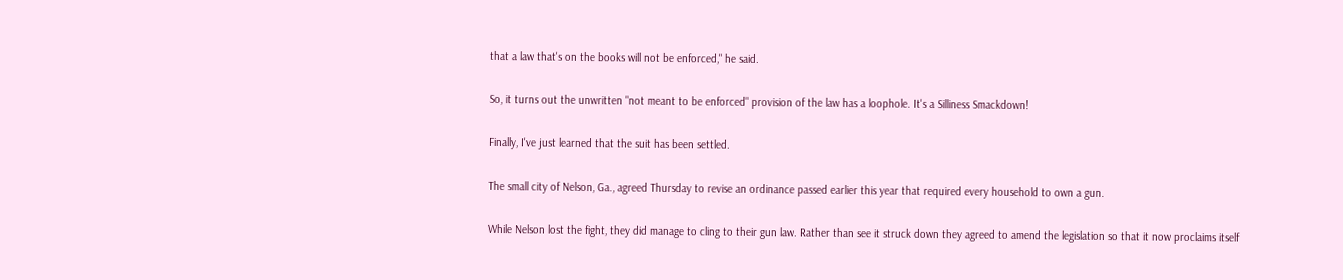that a law that's on the books will not be enforced," he said.

So, it turns out the unwritten "not meant to be enforced" provision of the law has a loophole. It's a Silliness Smackdown!

Finally, I've just learned that the suit has been settled.

The small city of Nelson, Ga., agreed Thursday to revise an ordinance passed earlier this year that required every household to own a gun.

While Nelson lost the fight, they did manage to cling to their gun law. Rather than see it struck down they agreed to amend the legislation so that it now proclaims itself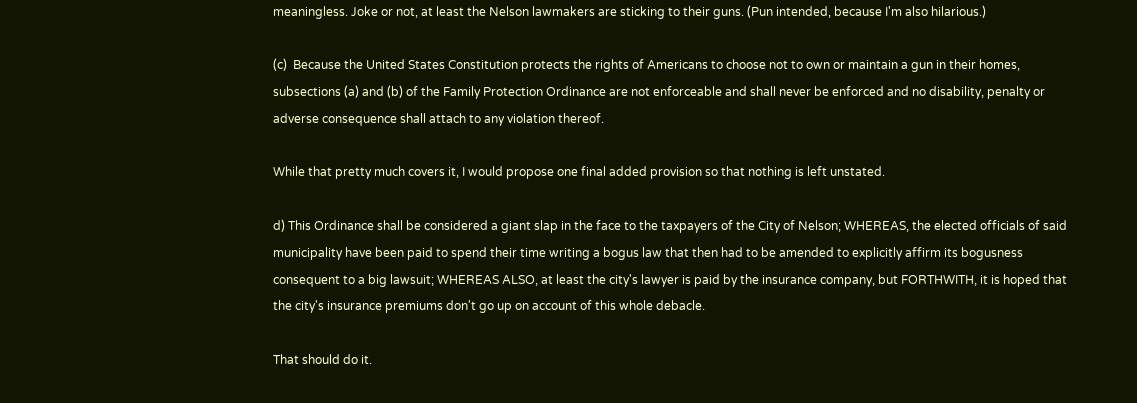meaningless. Joke or not, at least the Nelson lawmakers are sticking to their guns. (Pun intended, because I'm also hilarious.)

(c)  Because the United States Constitution protects the rights of Americans to choose not to own or maintain a gun in their homes, subsections (a) and (b) of the Family Protection Ordinance are not enforceable and shall never be enforced and no disability, penalty or adverse consequence shall attach to any violation thereof.

While that pretty much covers it, I would propose one final added provision so that nothing is left unstated.

d) This Ordinance shall be considered a giant slap in the face to the taxpayers of the City of Nelson; WHEREAS, the elected officials of said municipality have been paid to spend their time writing a bogus law that then had to be amended to explicitly affirm its bogusness consequent to a big lawsuit; WHEREAS ALSO, at least the city's lawyer is paid by the insurance company, but FORTHWITH, it is hoped that the city's insurance premiums don't go up on account of this whole debacle.

That should do it.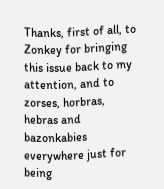Thanks, first of all, to Zonkey for bringing this issue back to my attention, and to zorses, horbras, hebras and bazonkabies everywhere just for being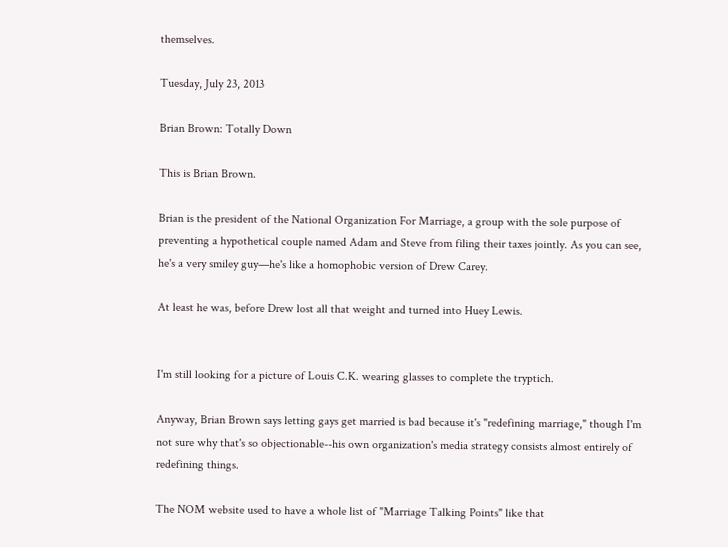themselves.

Tuesday, July 23, 2013

Brian Brown: Totally Down

This is Brian Brown.

Brian is the president of the National Organization For Marriage, a group with the sole purpose of preventing a hypothetical couple named Adam and Steve from filing their taxes jointly. As you can see, he's a very smiley guy—he's like a homophobic version of Drew Carey.

At least he was, before Drew lost all that weight and turned into Huey Lewis.


I'm still looking for a picture of Louis C.K. wearing glasses to complete the tryptich.

Anyway, Brian Brown says letting gays get married is bad because it's "redefining marriage," though I'm not sure why that's so objectionable--his own organization's media strategy consists almost entirely of redefining things.

The NOM website used to have a whole list of "Marriage Talking Points" like that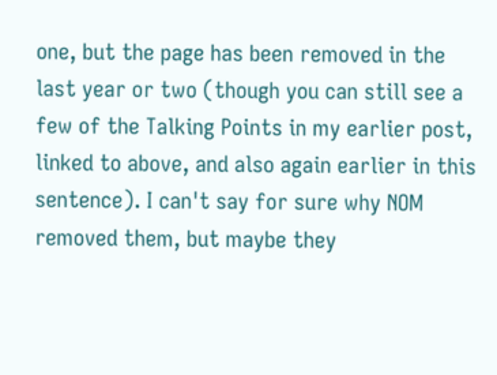one, but the page has been removed in the last year or two (though you can still see a few of the Talking Points in my earlier post, linked to above, and also again earlier in this sentence). I can't say for sure why NOM removed them, but maybe they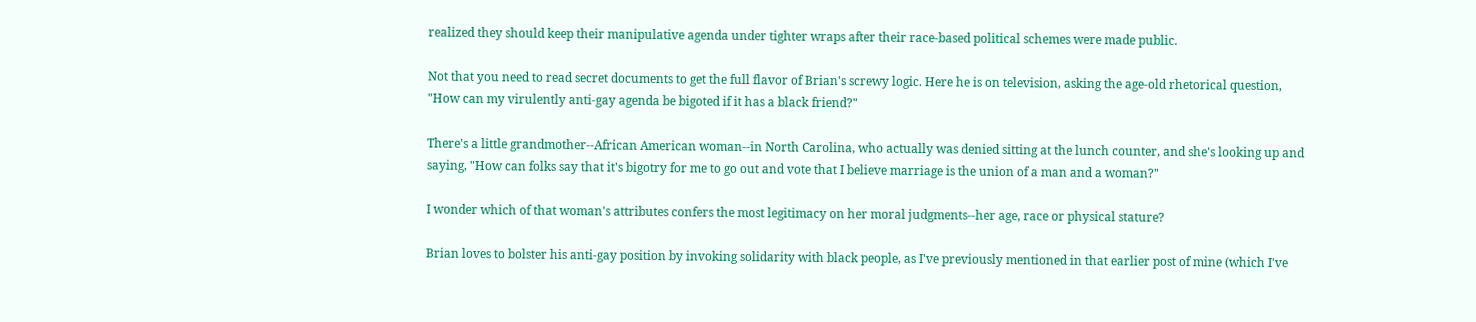realized they should keep their manipulative agenda under tighter wraps after their race-based political schemes were made public.

Not that you need to read secret documents to get the full flavor of Brian's screwy logic. Here he is on television, asking the age-old rhetorical question, "How can my virulently anti-gay agenda be bigoted if it has a black friend?"

There's a little grandmother--African American woman--in North Carolina, who actually was denied sitting at the lunch counter, and she's looking up and saying, "How can folks say that it's bigotry for me to go out and vote that I believe marriage is the union of a man and a woman?"

I wonder which of that woman's attributes confers the most legitimacy on her moral judgments--her age, race or physical stature?

Brian loves to bolster his anti-gay position by invoking solidarity with black people, as I've previously mentioned in that earlier post of mine (which I've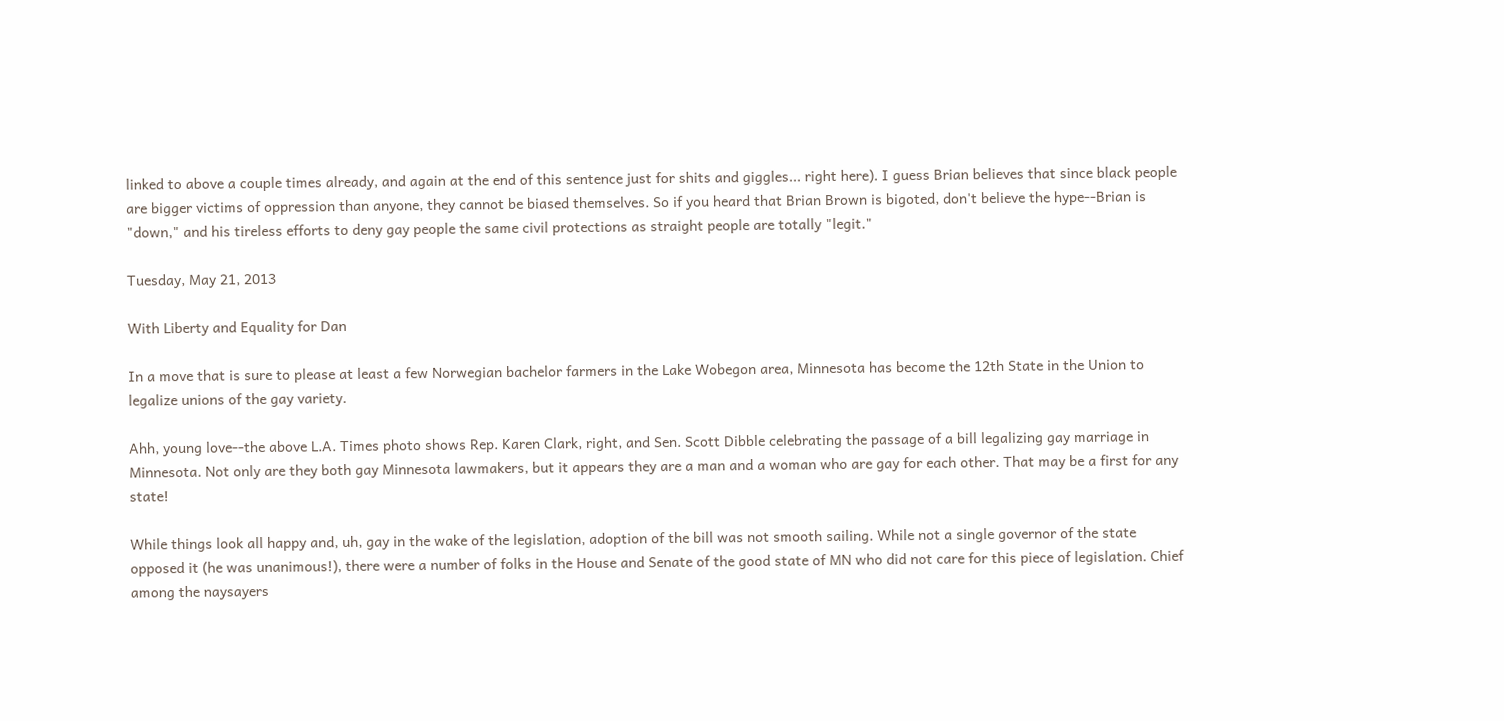linked to above a couple times already, and again at the end of this sentence just for shits and giggles... right here). I guess Brian believes that since black people are bigger victims of oppression than anyone, they cannot be biased themselves. So if you heard that Brian Brown is bigoted, don't believe the hype--Brian is "down," and his tireless efforts to deny gay people the same civil protections as straight people are totally "legit."

Tuesday, May 21, 2013

With Liberty and Equality for Dan

In a move that is sure to please at least a few Norwegian bachelor farmers in the Lake Wobegon area, Minnesota has become the 12th State in the Union to legalize unions of the gay variety.

Ahh, young love--the above L.A. Times photo shows Rep. Karen Clark, right, and Sen. Scott Dibble celebrating the passage of a bill legalizing gay marriage in Minnesota. Not only are they both gay Minnesota lawmakers, but it appears they are a man and a woman who are gay for each other. That may be a first for any state!

While things look all happy and, uh, gay in the wake of the legislation, adoption of the bill was not smooth sailing. While not a single governor of the state opposed it (he was unanimous!), there were a number of folks in the House and Senate of the good state of MN who did not care for this piece of legislation. Chief among the naysayers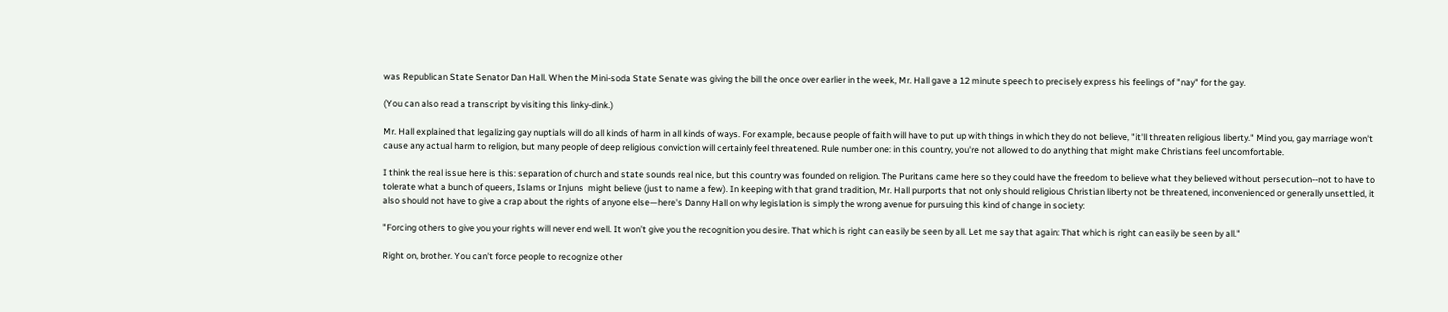was Republican State Senator Dan Hall. When the Mini-soda State Senate was giving the bill the once over earlier in the week, Mr. Hall gave a 12 minute speech to precisely express his feelings of "nay" for the gay.

(You can also read a transcript by visiting this linky-dink.)

Mr. Hall explained that legalizing gay nuptials will do all kinds of harm in all kinds of ways. For example, because people of faith will have to put up with things in which they do not believe, "it'll threaten religious liberty." Mind you, gay marriage won't cause any actual harm to religion, but many people of deep religious conviction will certainly feel threatened. Rule number one: in this country, you're not allowed to do anything that might make Christians feel uncomfortable.

I think the real issue here is this: separation of church and state sounds real nice, but this country was founded on religion. The Puritans came here so they could have the freedom to believe what they believed without persecution--not to have to tolerate what a bunch of queers, Islams or Injuns  might believe (just to name a few). In keeping with that grand tradition, Mr. Hall purports that not only should religious Christian liberty not be threatened, inconvenienced or generally unsettled, it also should not have to give a crap about the rights of anyone else—here's Danny Hall on why legislation is simply the wrong avenue for pursuing this kind of change in society:

"Forcing others to give you your rights will never end well. It won’t give you the recognition you desire. That which is right can easily be seen by all. Let me say that again: That which is right can easily be seen by all."

Right on, brother. You can't force people to recognize other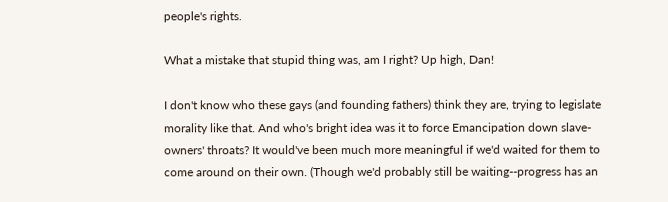people's rights.

What a mistake that stupid thing was, am I right? Up high, Dan!

I don't know who these gays (and founding fathers) think they are, trying to legislate morality like that. And who's bright idea was it to force Emancipation down slave-owners' throats? It would've been much more meaningful if we'd waited for them to come around on their own. (Though we'd probably still be waiting--progress has an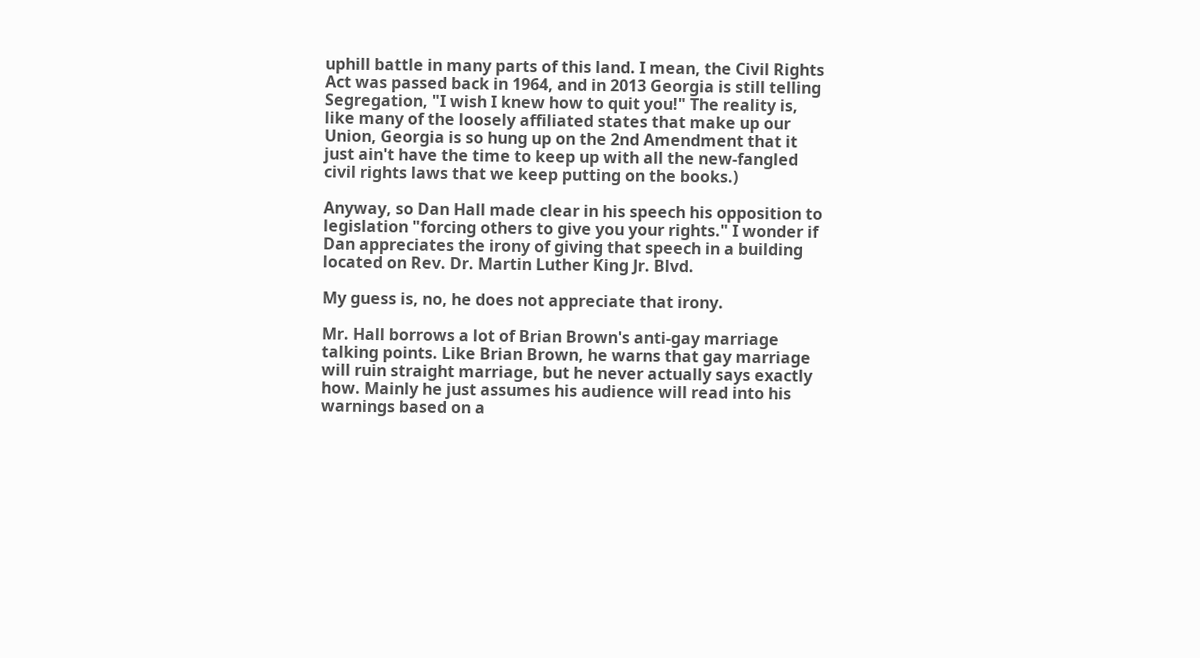uphill battle in many parts of this land. I mean, the Civil Rights Act was passed back in 1964, and in 2013 Georgia is still telling Segregation, "I wish I knew how to quit you!" The reality is, like many of the loosely affiliated states that make up our Union, Georgia is so hung up on the 2nd Amendment that it just ain't have the time to keep up with all the new-fangled civil rights laws that we keep putting on the books.)

Anyway, so Dan Hall made clear in his speech his opposition to legislation "forcing others to give you your rights." I wonder if Dan appreciates the irony of giving that speech in a building located on Rev. Dr. Martin Luther King Jr. Blvd.

My guess is, no, he does not appreciate that irony.

Mr. Hall borrows a lot of Brian Brown's anti-gay marriage talking points. Like Brian Brown, he warns that gay marriage will ruin straight marriage, but he never actually says exactly how. Mainly he just assumes his audience will read into his warnings based on a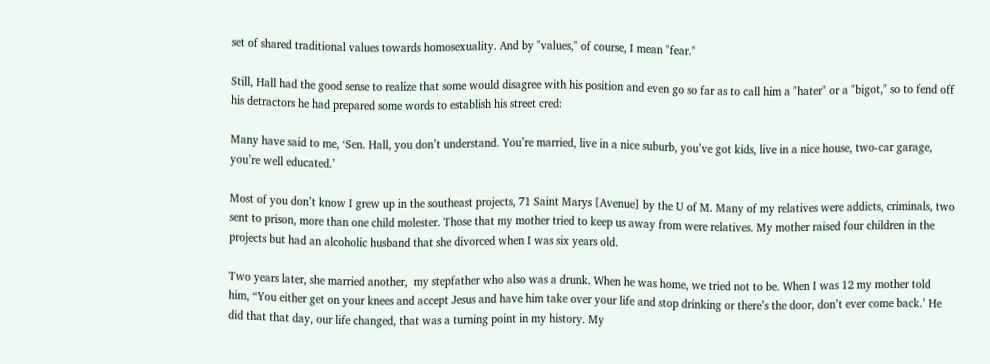set of shared traditional values towards homosexuality. And by "values," of course, I mean "fear."

Still, Hall had the good sense to realize that some would disagree with his position and even go so far as to call him a "hater" or a "bigot," so to fend off his detractors he had prepared some words to establish his street cred:

Many have said to me, ‘Sen. Hall, you don’t understand. You’re married, live in a nice suburb, you’ve got kids, live in a nice house, two-car garage, you’re well educated.’

Most of you don’t know I grew up in the southeast projects, 71 Saint Marys [Avenue] by the U of M. Many of my relatives were addicts, criminals, two sent to prison, more than one child molester. Those that my mother tried to keep us away from were relatives. My mother raised four children in the projects but had an alcoholic husband that she divorced when I was six years old.

Two years later, she married another,  my stepfather who also was a drunk. When he was home, we tried not to be. When I was 12 my mother told him, “You either get on your knees and accept Jesus and have him take over your life and stop drinking or there’s the door, don’t ever come back.’ He did that that day, our life changed, that was a turning point in my history. My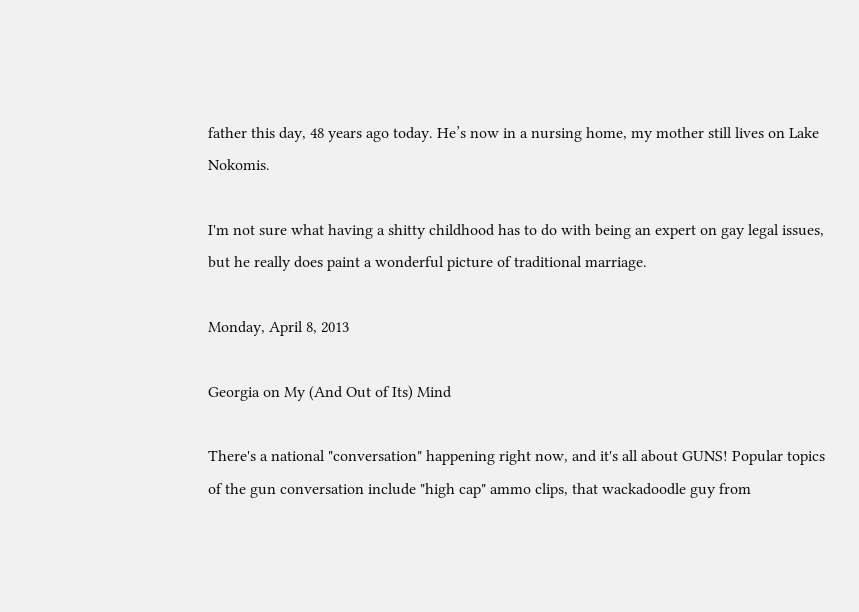father this day, 48 years ago today. He’s now in a nursing home, my mother still lives on Lake Nokomis.

I'm not sure what having a shitty childhood has to do with being an expert on gay legal issues, but he really does paint a wonderful picture of traditional marriage.

Monday, April 8, 2013

Georgia on My (And Out of Its) Mind

There's a national "conversation" happening right now, and it's all about GUNS! Popular topics of the gun conversation include "high cap" ammo clips, that wackadoodle guy from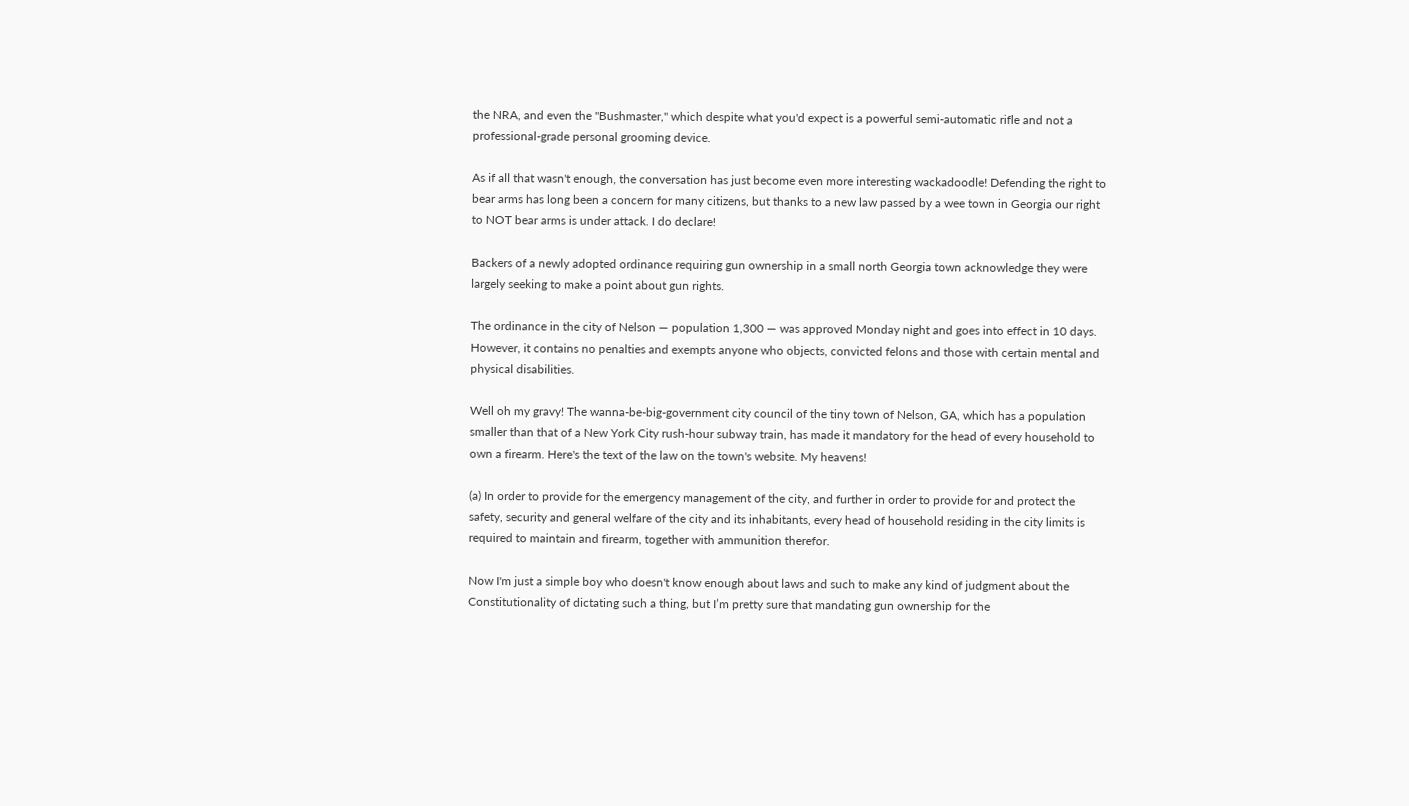the NRA, and even the "Bushmaster," which despite what you'd expect is a powerful semi-automatic rifle and not a professional-grade personal grooming device.

As if all that wasn't enough, the conversation has just become even more interesting wackadoodle! Defending the right to bear arms has long been a concern for many citizens, but thanks to a new law passed by a wee town in Georgia our right to NOT bear arms is under attack. I do declare!

Backers of a newly adopted ordinance requiring gun ownership in a small north Georgia town acknowledge they were largely seeking to make a point about gun rights.

The ordinance in the city of Nelson — population 1,300 — was approved Monday night and goes into effect in 10 days. However, it contains no penalties and exempts anyone who objects, convicted felons and those with certain mental and physical disabilities.

Well oh my gravy! The wanna-be-big-government city council of the tiny town of Nelson, GA, which has a population smaller than that of a New York City rush-hour subway train, has made it mandatory for the head of every household to own a firearm. Here's the text of the law on the town's website. My heavens!

(a) In order to provide for the emergency management of the city, and further in order to provide for and protect the safety, security and general welfare of the city and its inhabitants, every head of household residing in the city limits is required to maintain and firearm, together with ammunition therefor.

Now I'm just a simple boy who doesn't know enough about laws and such to make any kind of judgment about the Constitutionality of dictating such a thing, but I’m pretty sure that mandating gun ownership for the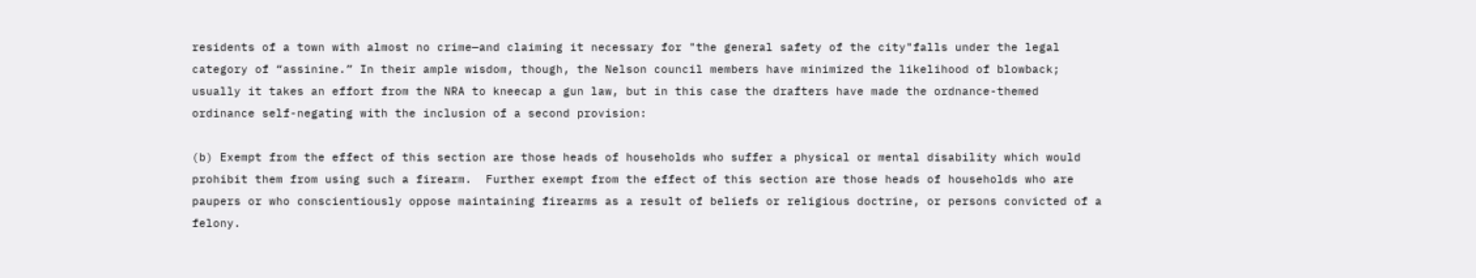residents of a town with almost no crime—and claiming it necessary for "the general safety of the city"falls under the legal category of “assinine.” In their ample wisdom, though, the Nelson council members have minimized the likelihood of blowback; usually it takes an effort from the NRA to kneecap a gun law, but in this case the drafters have made the ordnance-themed ordinance self-negating with the inclusion of a second provision:

(b) Exempt from the effect of this section are those heads of households who suffer a physical or mental disability which would prohibit them from using such a firearm.  Further exempt from the effect of this section are those heads of households who are paupers or who conscientiously oppose maintaining firearms as a result of beliefs or religious doctrine, or persons convicted of a felony.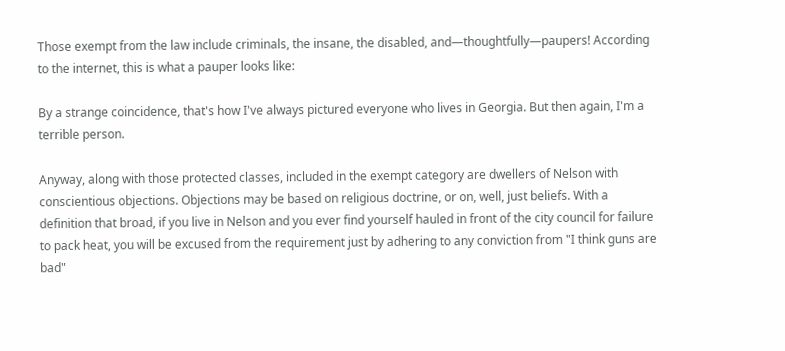Those exempt from the law include criminals, the insane, the disabled, and—thoughtfully—paupers! According to the internet, this is what a pauper looks like:

By a strange coincidence, that's how I've always pictured everyone who lives in Georgia. But then again, I'm a terrible person.

Anyway, along with those protected classes, included in the exempt category are dwellers of Nelson with conscientious objections. Objections may be based on religious doctrine, or on, well, just beliefs. With a definition that broad, if you live in Nelson and you ever find yourself hauled in front of the city council for failure to pack heat, you will be excused from the requirement just by adhering to any conviction from "I think guns are bad"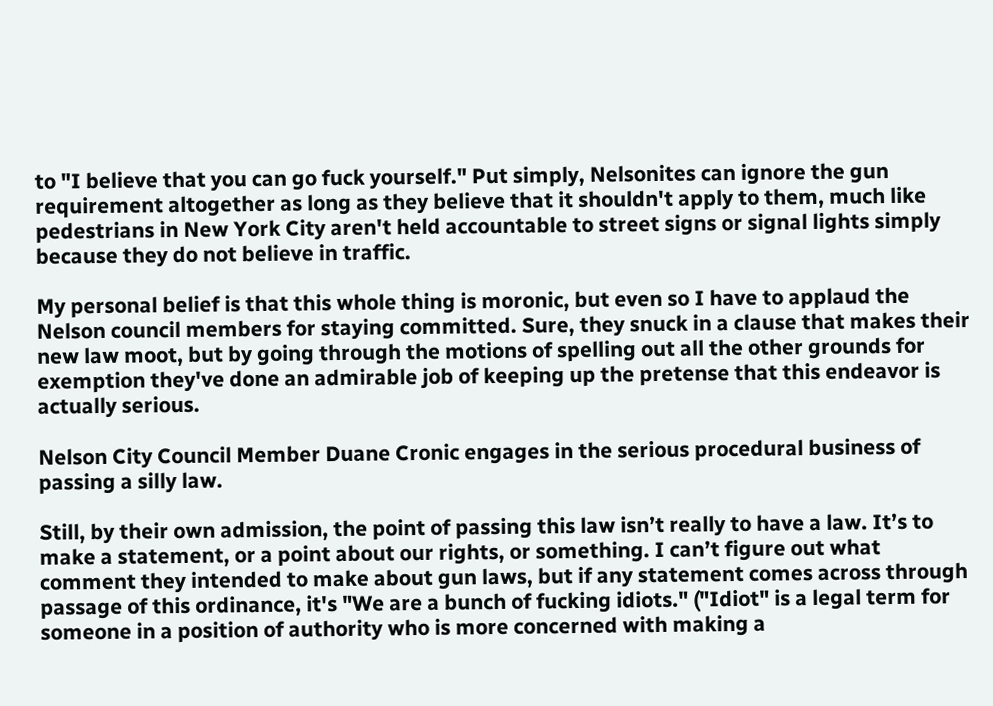to "I believe that you can go fuck yourself." Put simply, Nelsonites can ignore the gun requirement altogether as long as they believe that it shouldn't apply to them, much like pedestrians in New York City aren't held accountable to street signs or signal lights simply because they do not believe in traffic.

My personal belief is that this whole thing is moronic, but even so I have to applaud the Nelson council members for staying committed. Sure, they snuck in a clause that makes their new law moot, but by going through the motions of spelling out all the other grounds for exemption they've done an admirable job of keeping up the pretense that this endeavor is actually serious.

Nelson City Council Member Duane Cronic engages in the serious procedural business of passing a silly law.

Still, by their own admission, the point of passing this law isn’t really to have a law. It’s to make a statement, or a point about our rights, or something. I can’t figure out what comment they intended to make about gun laws, but if any statement comes across through passage of this ordinance, it's "We are a bunch of fucking idiots." ("Idiot" is a legal term for someone in a position of authority who is more concerned with making a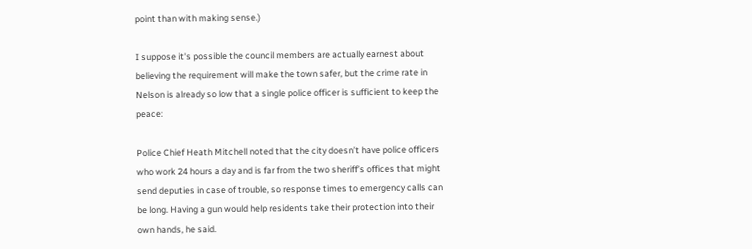point than with making sense.)

I suppose it's possible the council members are actually earnest about believing the requirement will make the town safer, but the crime rate in Nelson is already so low that a single police officer is sufficient to keep the peace:

Police Chief Heath Mitchell noted that the city doesn’t have police officers who work 24 hours a day and is far from the two sheriff’s offices that might send deputies in case of trouble, so response times to emergency calls can be long. Having a gun would help residents take their protection into their own hands, he said.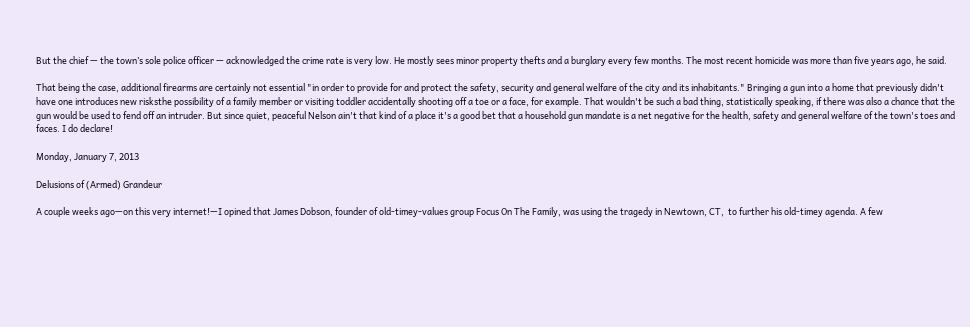But the chief — the town’s sole police officer — acknowledged the crime rate is very low. He mostly sees minor property thefts and a burglary every few months. The most recent homicide was more than five years ago, he said.

That being the case, additional firearms are certainly not essential "in order to provide for and protect the safety, security and general welfare of the city and its inhabitants." Bringing a gun into a home that previously didn't have one introduces new risksthe possibility of a family member or visiting toddler accidentally shooting off a toe or a face, for example. That wouldn't be such a bad thing, statistically speaking, if there was also a chance that the gun would be used to fend off an intruder. But since quiet, peaceful Nelson ain't that kind of a place it's a good bet that a household gun mandate is a net negative for the health, safety and general welfare of the town's toes and faces. I do declare!

Monday, January 7, 2013

Delusions of (Armed) Grandeur

A couple weeks ago—on this very internet!—I opined that James Dobson, founder of old-timey-values group Focus On The Family, was using the tragedy in Newtown, CT,  to further his old-timey agenda. A few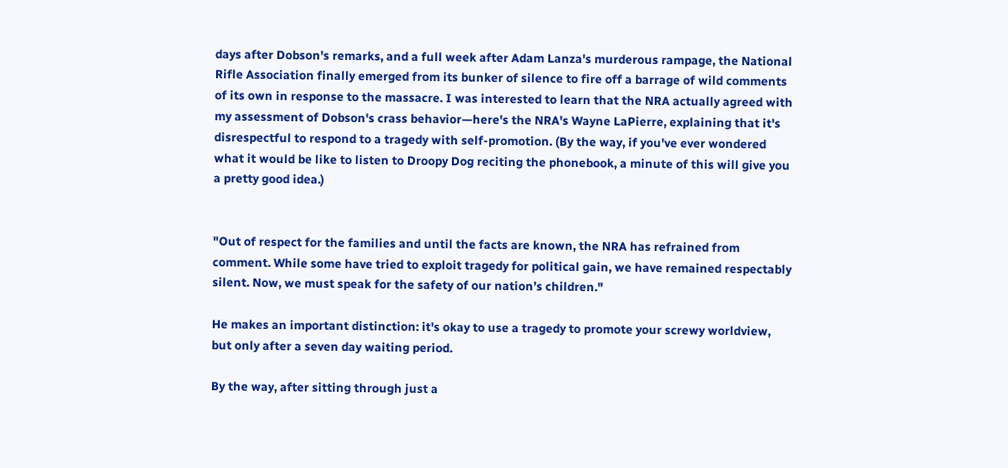days after Dobson's remarks, and a full week after Adam Lanza's murderous rampage, the National Rifle Association finally emerged from its bunker of silence to fire off a barrage of wild comments of its own in response to the massacre. I was interested to learn that the NRA actually agreed with my assessment of Dobson's crass behavior—here's the NRA's Wayne LaPierre, explaining that it's disrespectful to respond to a tragedy with self-promotion. (By the way, if you've ever wondered what it would be like to listen to Droopy Dog reciting the phonebook, a minute of this will give you a pretty good idea.)


"Out of respect for the families and until the facts are known, the NRA has refrained from comment. While some have tried to exploit tragedy for political gain, we have remained respectably silent. Now, we must speak for the safety of our nation’s children."

He makes an important distinction: it's okay to use a tragedy to promote your screwy worldview, but only after a seven day waiting period.

By the way, after sitting through just a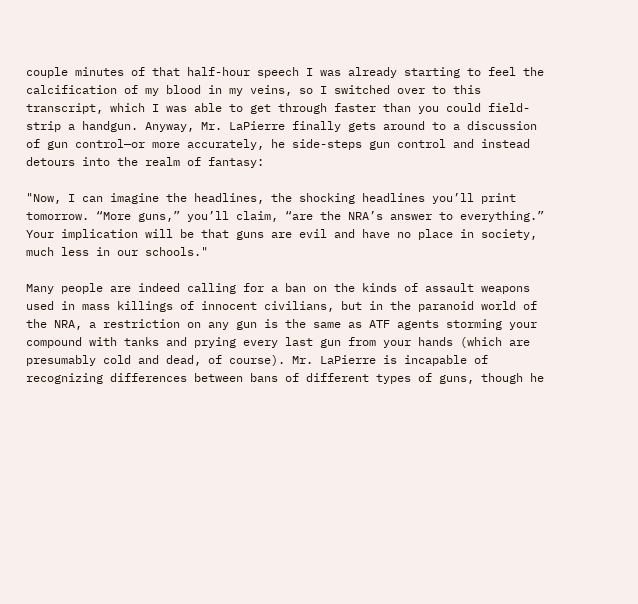couple minutes of that half-hour speech I was already starting to feel the calcification of my blood in my veins, so I switched over to this transcript, which I was able to get through faster than you could field-strip a handgun. Anyway, Mr. LaPierre finally gets around to a discussion of gun control—or more accurately, he side-steps gun control and instead detours into the realm of fantasy:

"Now, I can imagine the headlines, the shocking headlines you’ll print tomorrow. “More guns,” you’ll claim, “are the NRA’s answer to everything.” Your implication will be that guns are evil and have no place in society, much less in our schools."

Many people are indeed calling for a ban on the kinds of assault weapons used in mass killings of innocent civilians, but in the paranoid world of the NRA, a restriction on any gun is the same as ATF agents storming your compound with tanks and prying every last gun from your hands (which are presumably cold and dead, of course). Mr. LaPierre is incapable of recognizing differences between bans of different types of guns, though he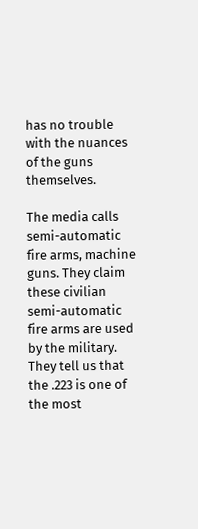has no trouble with the nuances of the guns themselves.

The media calls semi-automatic fire arms, machine guns. They claim these civilian semi-automatic fire arms are used by the military. They tell us that the .223 is one of the most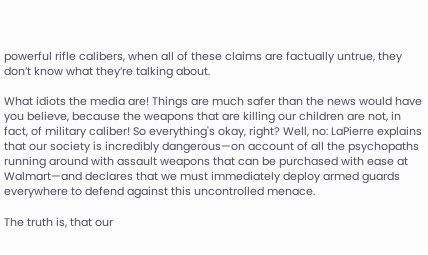powerful rifle calibers, when all of these claims are factually untrue, they don’t know what they’re talking about.

What idiots the media are! Things are much safer than the news would have you believe, because the weapons that are killing our children are not, in fact, of military caliber! So everything's okay, right? Well, no: LaPierre explains that our society is incredibly dangerous—on account of all the psychopaths running around with assault weapons that can be purchased with ease at Walmart—and declares that we must immediately deploy armed guards everywhere to defend against this uncontrolled menace.

The truth is, that our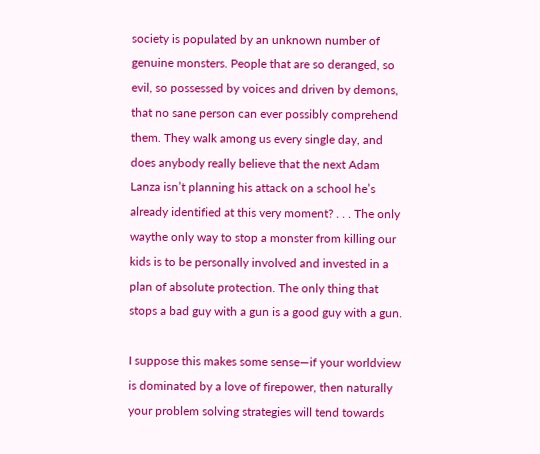society is populated by an unknown number of genuine monsters. People that are so deranged, so evil, so possessed by voices and driven by demons, that no sane person can ever possibly comprehend them. They walk among us every single day, and does anybody really believe that the next Adam Lanza isn’t planning his attack on a school he’s already identified at this very moment? . . . The only waythe only way to stop a monster from killing our kids is to be personally involved and invested in a plan of absolute protection. The only thing that stops a bad guy with a gun is a good guy with a gun.

I suppose this makes some sense—if your worldview is dominated by a love of firepower, then naturally your problem solving strategies will tend towards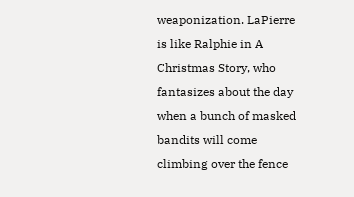weaponization. LaPierre is like Ralphie in A Christmas Story, who fantasizes about the day when a bunch of masked bandits will come climbing over the fence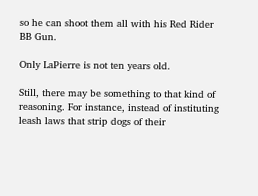so he can shoot them all with his Red Rider BB Gun.

Only LaPierre is not ten years old.

Still, there may be something to that kind of reasoning. For instance, instead of instituting leash laws that strip dogs of their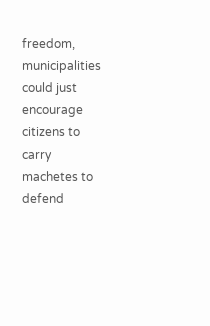freedom, municipalities could just encourage citizens to carry machetes to defend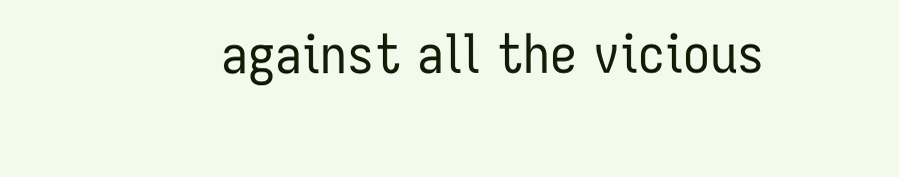against all the vicious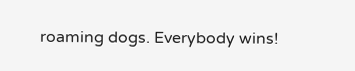roaming dogs. Everybody wins!